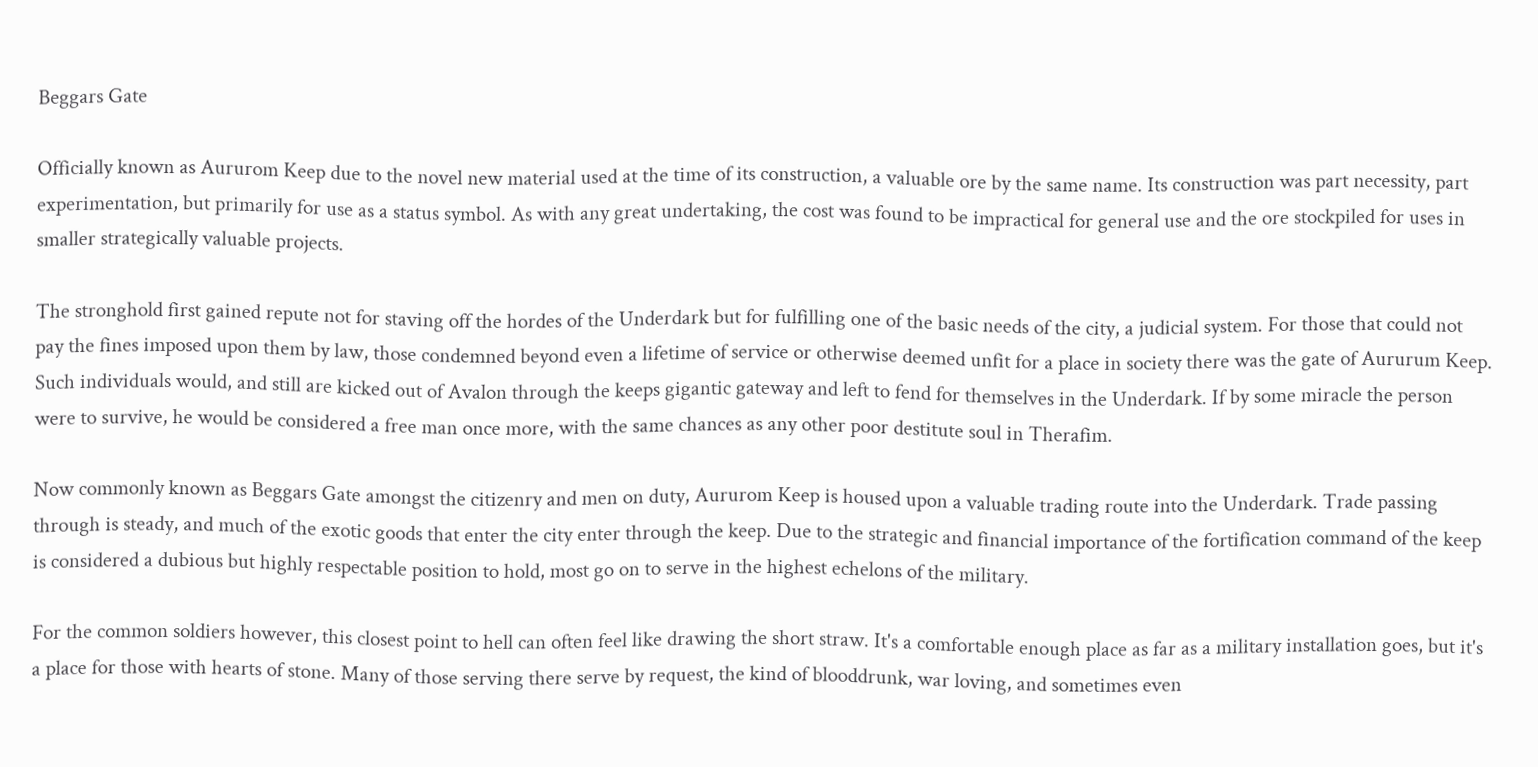Beggars Gate

Officially known as Aururom Keep due to the novel new material used at the time of its construction, a valuable ore by the same name. Its construction was part necessity, part experimentation, but primarily for use as a status symbol. As with any great undertaking, the cost was found to be impractical for general use and the ore stockpiled for uses in smaller strategically valuable projects.

The stronghold first gained repute not for staving off the hordes of the Underdark but for fulfilling one of the basic needs of the city, a judicial system. For those that could not pay the fines imposed upon them by law, those condemned beyond even a lifetime of service or otherwise deemed unfit for a place in society there was the gate of Aururum Keep. Such individuals would, and still are kicked out of Avalon through the keeps gigantic gateway and left to fend for themselves in the Underdark. If by some miracle the person were to survive, he would be considered a free man once more, with the same chances as any other poor destitute soul in Therafim.

Now commonly known as Beggars Gate amongst the citizenry and men on duty, Aururom Keep is housed upon a valuable trading route into the Underdark. Trade passing through is steady, and much of the exotic goods that enter the city enter through the keep. Due to the strategic and financial importance of the fortification command of the keep is considered a dubious but highly respectable position to hold, most go on to serve in the highest echelons of the military.

For the common soldiers however, this closest point to hell can often feel like drawing the short straw. It's a comfortable enough place as far as a military installation goes, but it's a place for those with hearts of stone. Many of those serving there serve by request, the kind of blooddrunk, war loving, and sometimes even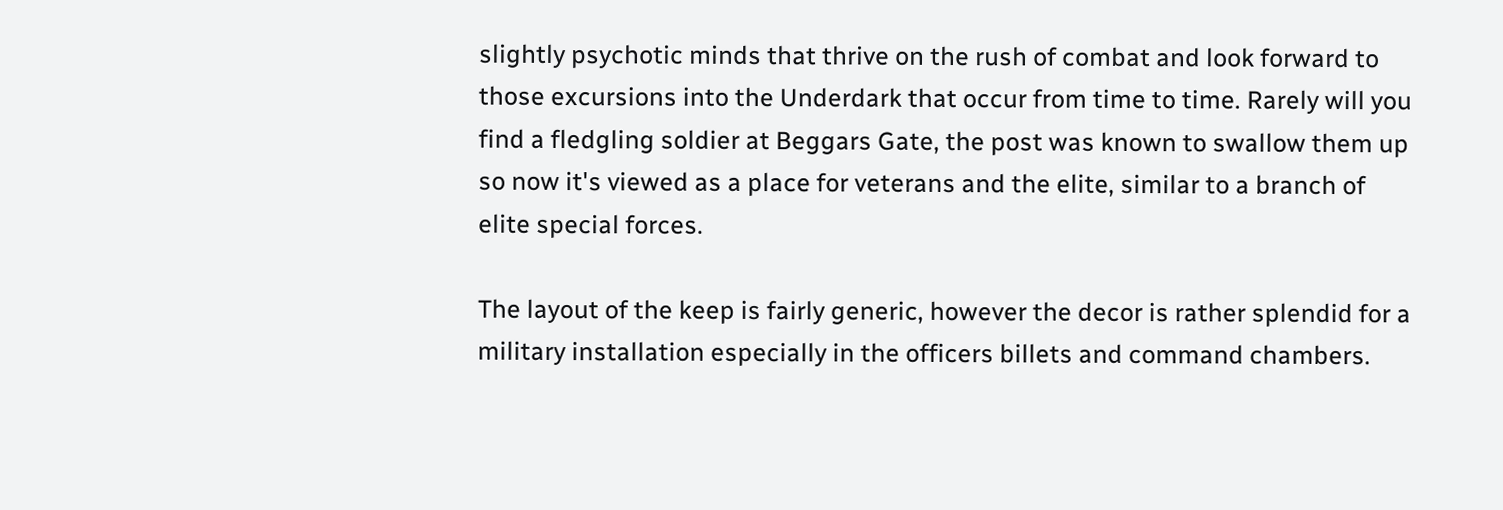slightly psychotic minds that thrive on the rush of combat and look forward to those excursions into the Underdark that occur from time to time. Rarely will you find a fledgling soldier at Beggars Gate, the post was known to swallow them up so now it's viewed as a place for veterans and the elite, similar to a branch of elite special forces.

The layout of the keep is fairly generic, however the decor is rather splendid for a military installation especially in the officers billets and command chambers.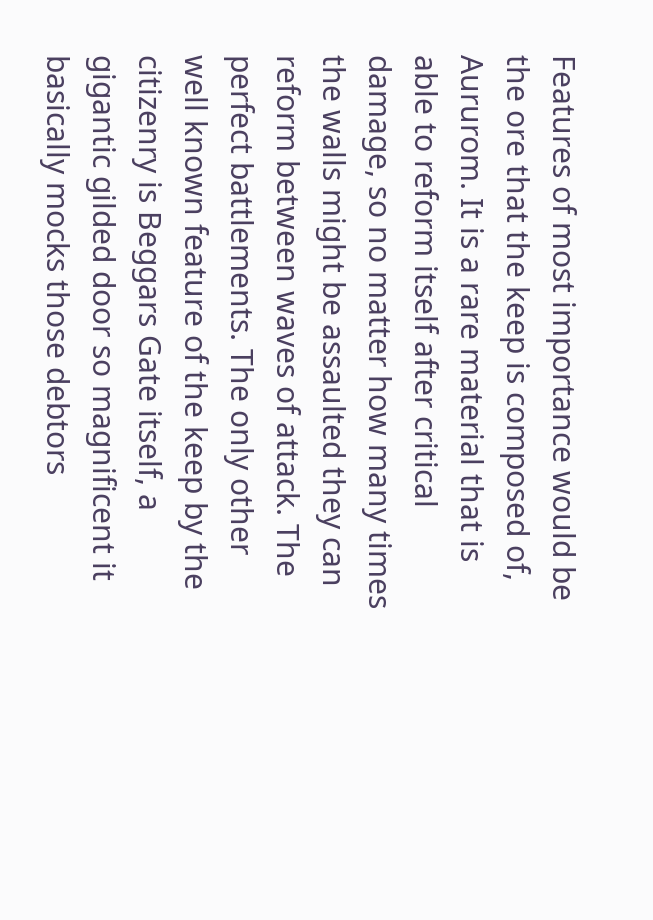Features of most importance would be the ore that the keep is composed of, Aururom. It is a rare material that is able to reform itself after critical damage, so no matter how many times the walls might be assaulted they can reform between waves of attack. The perfect battlements. The only other well known feature of the keep by the citizenry is Beggars Gate itself, a gigantic gilded door so magnificent it basically mocks those debtors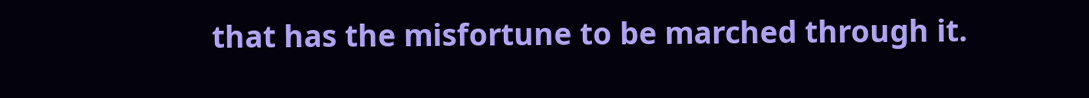that has the misfortune to be marched through it.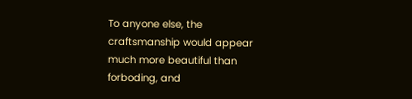To anyone else, the craftsmanship would appear much more beautiful than forboding, and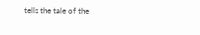tells the tale of the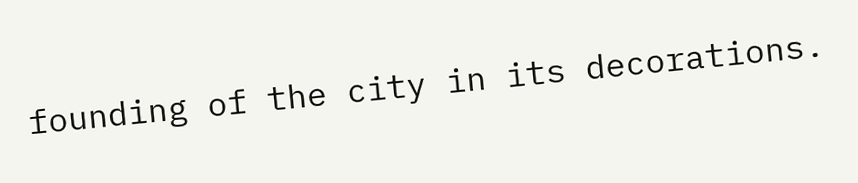founding of the city in its decorations.